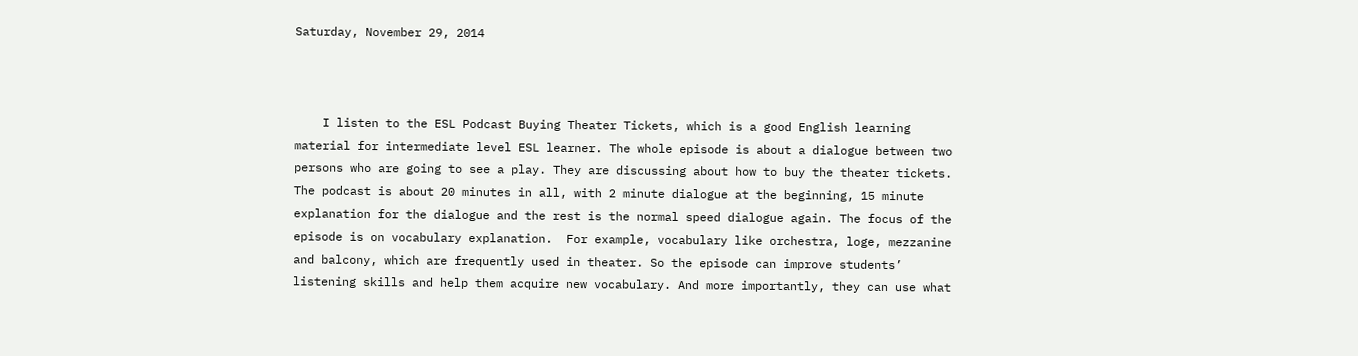Saturday, November 29, 2014



    I listen to the ESL Podcast Buying Theater Tickets, which is a good English learning material for intermediate level ESL learner. The whole episode is about a dialogue between two persons who are going to see a play. They are discussing about how to buy the theater tickets. The podcast is about 20 minutes in all, with 2 minute dialogue at the beginning, 15 minute explanation for the dialogue and the rest is the normal speed dialogue again. The focus of the episode is on vocabulary explanation.  For example, vocabulary like orchestra, loge, mezzanine and balcony, which are frequently used in theater. So the episode can improve students’ listening skills and help them acquire new vocabulary. And more importantly, they can use what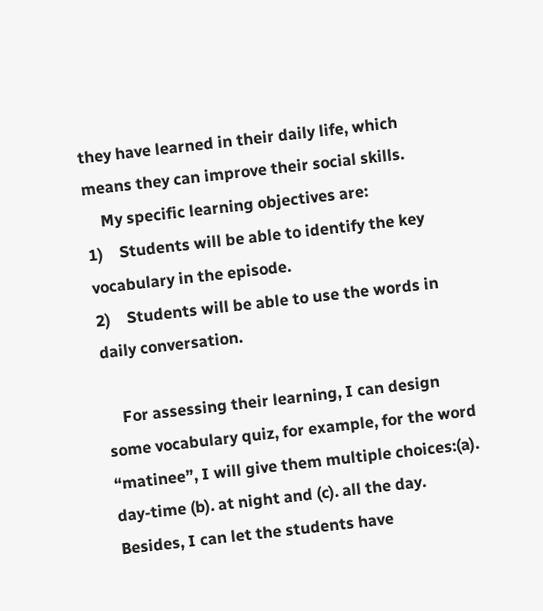they have learned in their daily life, which means they can improve their social skills.
    My specific learning objectives are:
1)    Students will be able to identify the key vocabulary in the episode.
2)    Students will be able to use the words in daily conversation.

    For assessing their learning, I can design some vocabulary quiz, for example, for the word “matinee”, I will give them multiple choices:(a). day-time (b). at night and (c). all the day. Besides, I can let the students have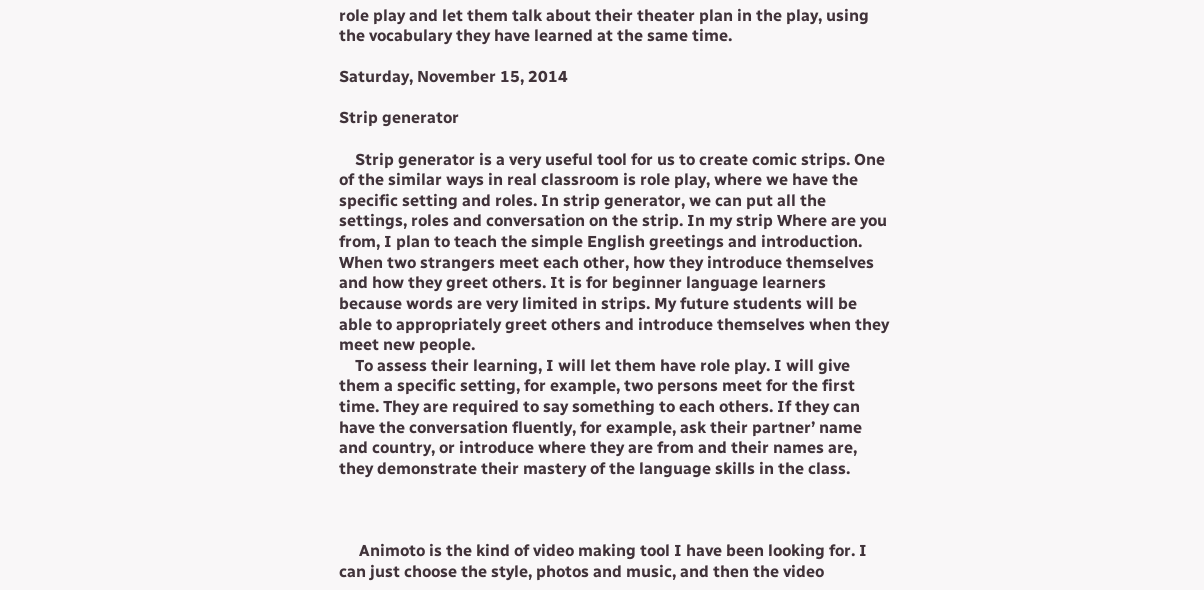role play and let them talk about their theater plan in the play, using the vocabulary they have learned at the same time.

Saturday, November 15, 2014

Strip generator

    Strip generator is a very useful tool for us to create comic strips. One of the similar ways in real classroom is role play, where we have the specific setting and roles. In strip generator, we can put all the settings, roles and conversation on the strip. In my strip Where are you from, I plan to teach the simple English greetings and introduction. When two strangers meet each other, how they introduce themselves and how they greet others. It is for beginner language learners because words are very limited in strips. My future students will be able to appropriately greet others and introduce themselves when they meet new people.
    To assess their learning, I will let them have role play. I will give them a specific setting, for example, two persons meet for the first time. They are required to say something to each others. If they can have the conversation fluently, for example, ask their partner’ name and country, or introduce where they are from and their names are, they demonstrate their mastery of the language skills in the class.



     Animoto is the kind of video making tool I have been looking for. I can just choose the style, photos and music, and then the video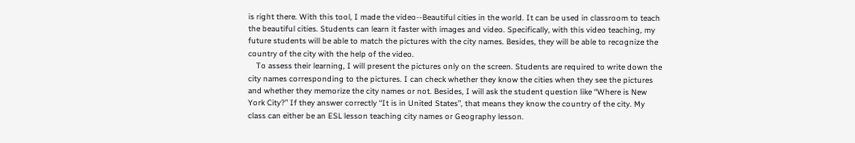is right there. With this tool, I made the video--Beautiful cities in the world. It can be used in classroom to teach the beautiful cities. Students can learn it faster with images and video. Specifically, with this video teaching, my future students will be able to match the pictures with the city names. Besides, they will be able to recognize the country of the city with the help of the video.
    To assess their learning, I will present the pictures only on the screen. Students are required to write down the city names corresponding to the pictures. I can check whether they know the cities when they see the pictures and whether they memorize the city names or not. Besides, I will ask the student question like “Where is New York City?” If they answer correctly “It is in United States”, that means they know the country of the city. My class can either be an ESL lesson teaching city names or Geography lesson.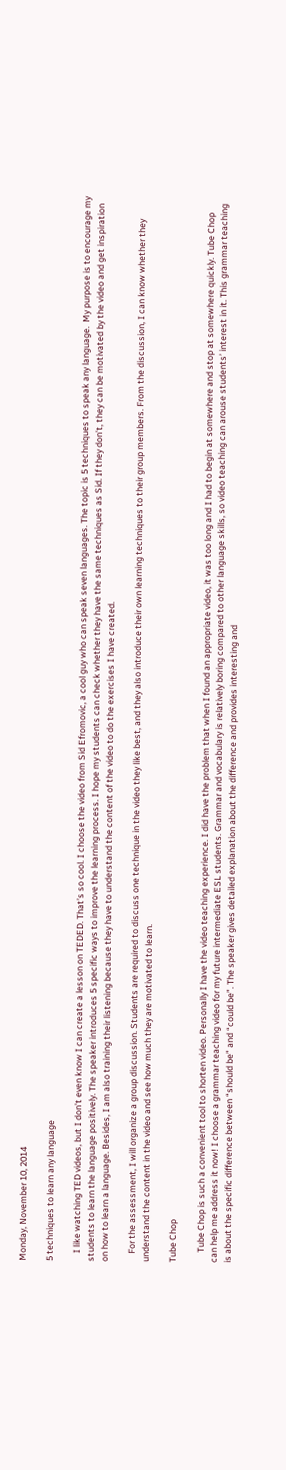Monday, November 10, 2014

5 techniques to learn any language

    I like watching TED videos, but I don’t even know I can create a lesson on TEDED. That’s so cool. I choose the video from Sid Efromovic, a cool guy who can speak seven languages. The topic is 5 techniques to speak any language.  My purpose is to encourage my students to learn the language positively. The speaker introduces 5 specific ways to improve the learning process. I hope my students can check whether they have the same techniques as Sid. If they don’t, they can be motivated by the video and get inspiration on how to learn a language. Besides, I am also training their listening because they have to understand the content of the video to do the exercises I have created.

    For the assessment, I will organize a group discussion. Students are required to discuss one technique in the video they like best, and they also introduce their own learning techniques to their group members. From the discussion, I can know whether they understand the content in the video and see how much they are motivated to learn.

Tube Chop

     Tube Chop is such a convenient tool to shorten video. Personally I have the video teaching experience. I did have the problem that when I found an appropriate video, it was too long and I had to begin at somewhere and stop at somewhere quickly. Tube Chop can help me address it now! I choose a grammar teaching video for my future intermediate ESL students. Grammar and vocabulary is relatively boring compared to other language skills, so video teaching can arouse students’ interest in it. This grammar teaching is about the specific difference between “should be” and “could be”. The speaker gives detailed explanation about the difference and provides interesting and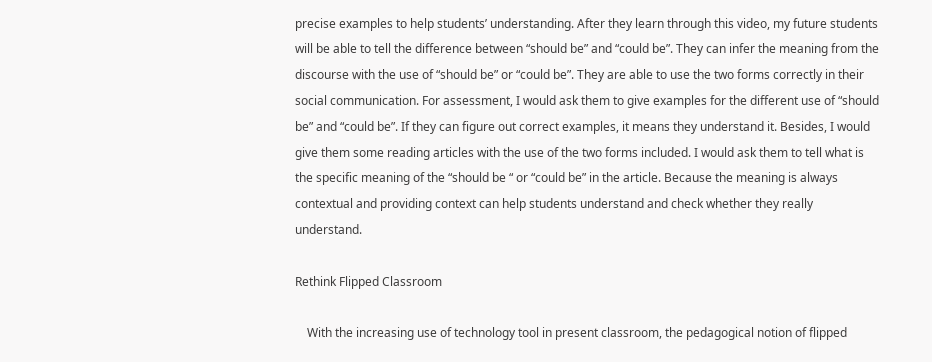precise examples to help students’ understanding. After they learn through this video, my future students will be able to tell the difference between “should be” and “could be”. They can infer the meaning from the discourse with the use of “should be” or “could be”. They are able to use the two forms correctly in their social communication. For assessment, I would ask them to give examples for the different use of “should be” and “could be”. If they can figure out correct examples, it means they understand it. Besides, I would give them some reading articles with the use of the two forms included. I would ask them to tell what is the specific meaning of the “should be “ or “could be” in the article. Because the meaning is always contextual and providing context can help students understand and check whether they really understand.

Rethink Flipped Classroom

    With the increasing use of technology tool in present classroom, the pedagogical notion of flipped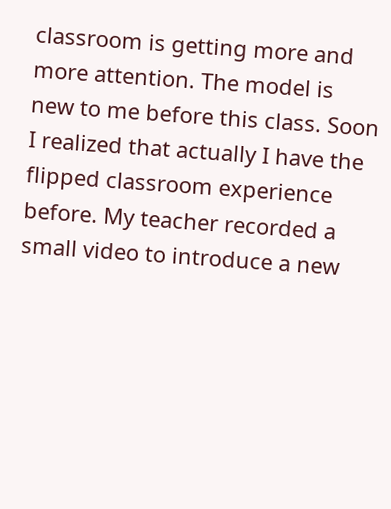classroom is getting more and more attention. The model is new to me before this class. Soon I realized that actually I have the flipped classroom experience before. My teacher recorded a small video to introduce a new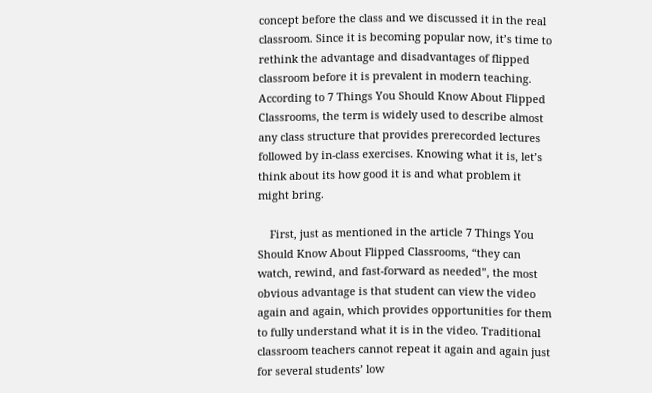concept before the class and we discussed it in the real classroom. Since it is becoming popular now, it’s time to rethink the advantage and disadvantages of flipped classroom before it is prevalent in modern teaching. According to 7 Things You Should Know About Flipped Classrooms, the term is widely used to describe almost any class structure that provides prerecorded lectures followed by in-class exercises. Knowing what it is, let’s think about its how good it is and what problem it might bring.

    First, just as mentioned in the article 7 Things You Should Know About Flipped Classrooms, “they can watch, rewind, and fast-forward as needed”, the most obvious advantage is that student can view the video again and again, which provides opportunities for them to fully understand what it is in the video. Traditional classroom teachers cannot repeat it again and again just for several students’ low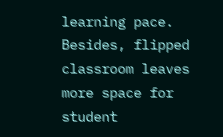learning pace. Besides, flipped classroom leaves more space for student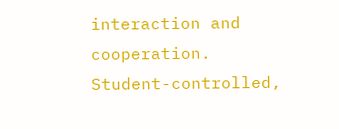interaction and cooperation. Student-controlled,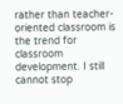rather than teacher-oriented classroom is the trend for classroom development. I still cannot stop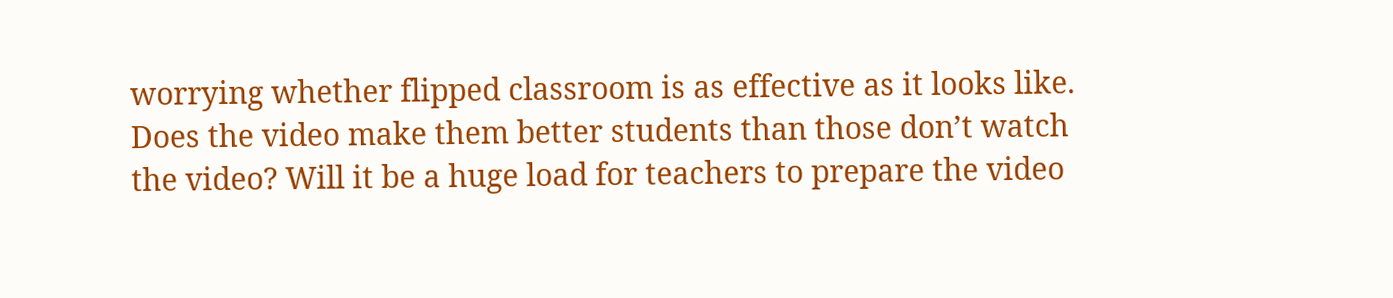worrying whether flipped classroom is as effective as it looks like. Does the video make them better students than those don’t watch the video? Will it be a huge load for teachers to prepare the video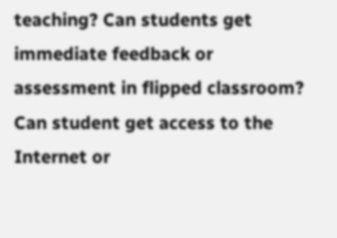teaching? Can students get immediate feedback or assessment in flipped classroom? Can student get access to the Internet or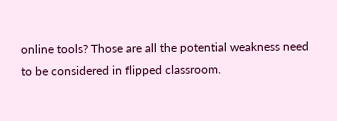online tools? Those are all the potential weakness need to be considered in flipped classroom.